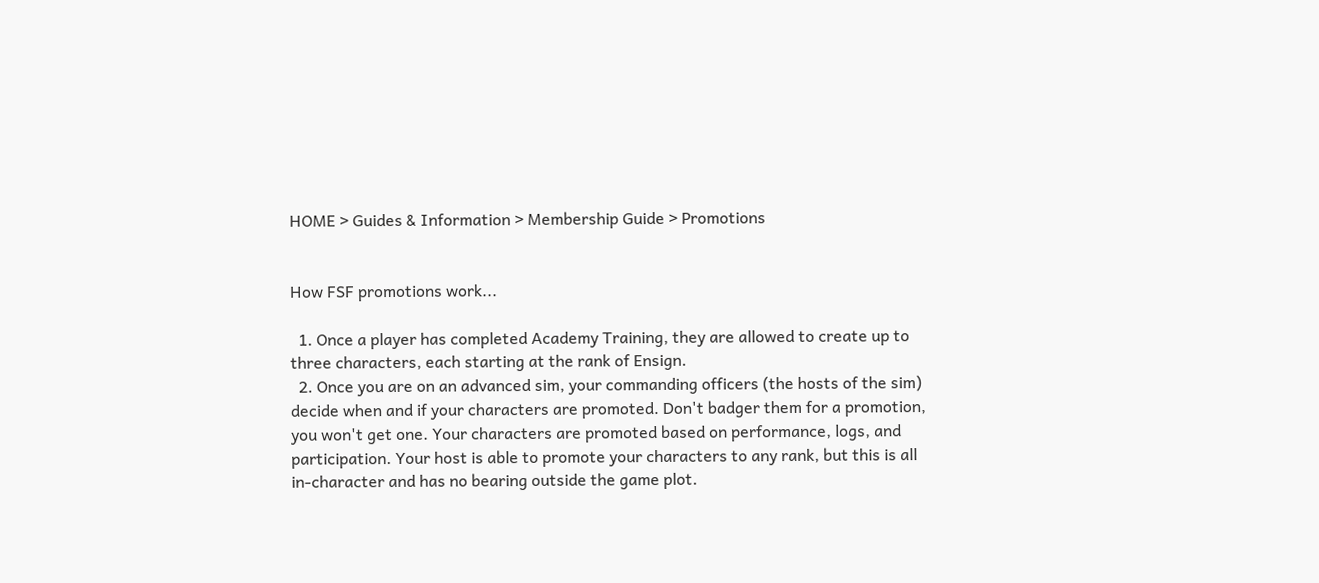HOME > Guides & Information > Membership Guide > Promotions


How FSF promotions work...

  1. Once a player has completed Academy Training, they are allowed to create up to three characters, each starting at the rank of Ensign.
  2. Once you are on an advanced sim, your commanding officers (the hosts of the sim) decide when and if your characters are promoted. Don't badger them for a promotion, you won't get one. Your characters are promoted based on performance, logs, and participation. Your host is able to promote your characters to any rank, but this is all in-character and has no bearing outside the game plot.